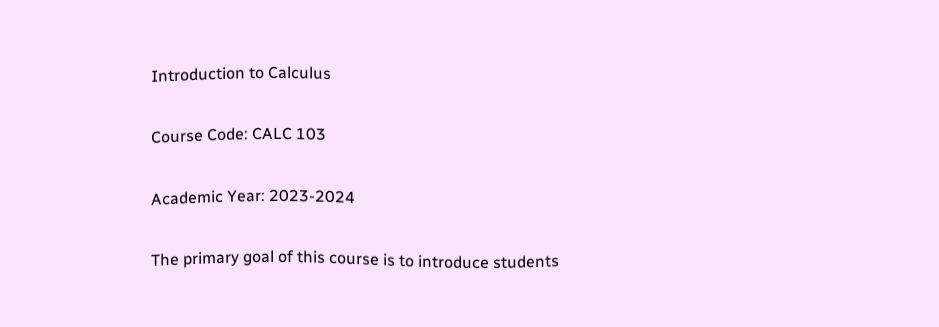Introduction to Calculus

Course Code: CALC 103

Academic Year: 2023-2024

The primary goal of this course is to introduce students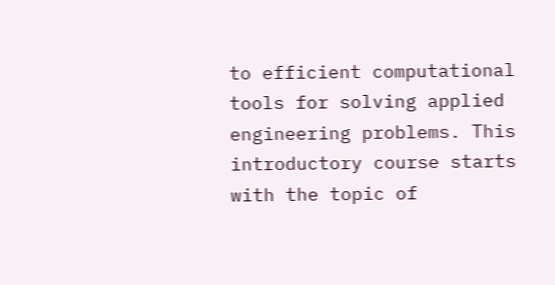to efficient computational tools for solving applied engineering problems. This introductory course starts with the topic of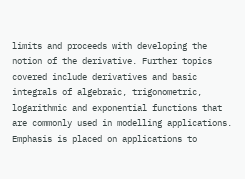limits and proceeds with developing the notion of the derivative. Further topics covered include derivatives and basic integrals of algebraic, trigonometric, logarithmic and exponential functions that are commonly used in modelling applications. Emphasis is placed on applications to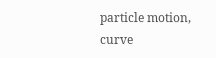particle motion, curve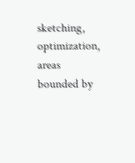sketching, optimization, areas bounded by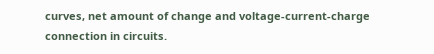curves, net amount of change and voltage-current-charge connection in circuits.